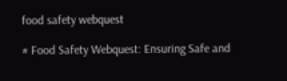food safety webquest

# Food Safety Webquest: Ensuring Safe and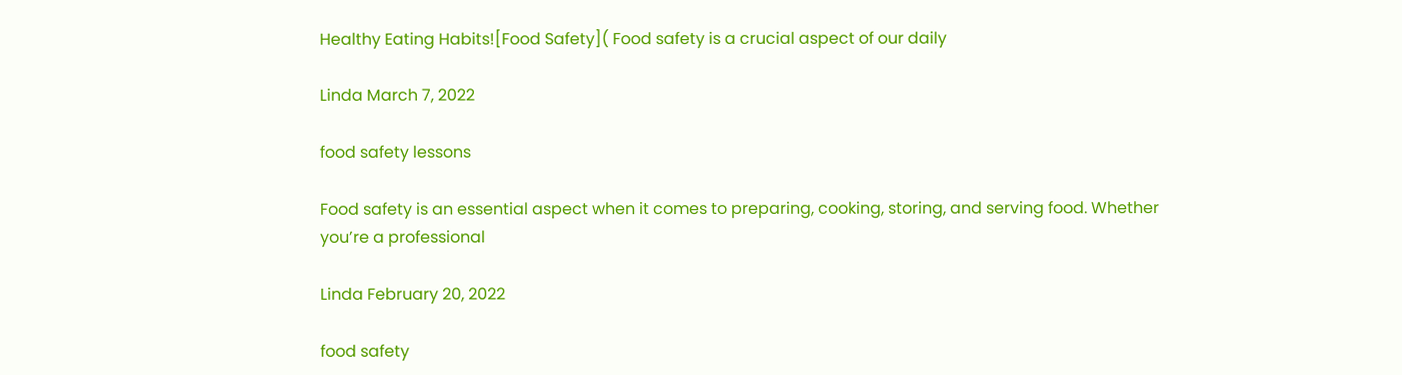Healthy Eating Habits![Food Safety]( Food safety is a crucial aspect of our daily

Linda March 7, 2022

food safety lessons

Food safety is an essential aspect when it comes to preparing, cooking, storing, and serving food. Whether you’re a professional

Linda February 20, 2022

food safety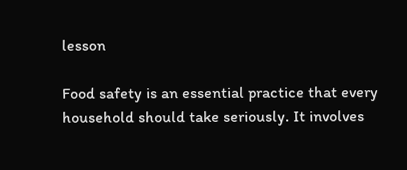lesson

Food safety is an essential practice that every household should take seriously. It involves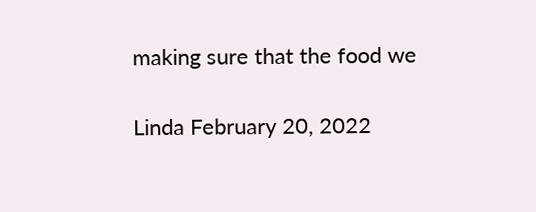making sure that the food we

Linda February 20, 2022